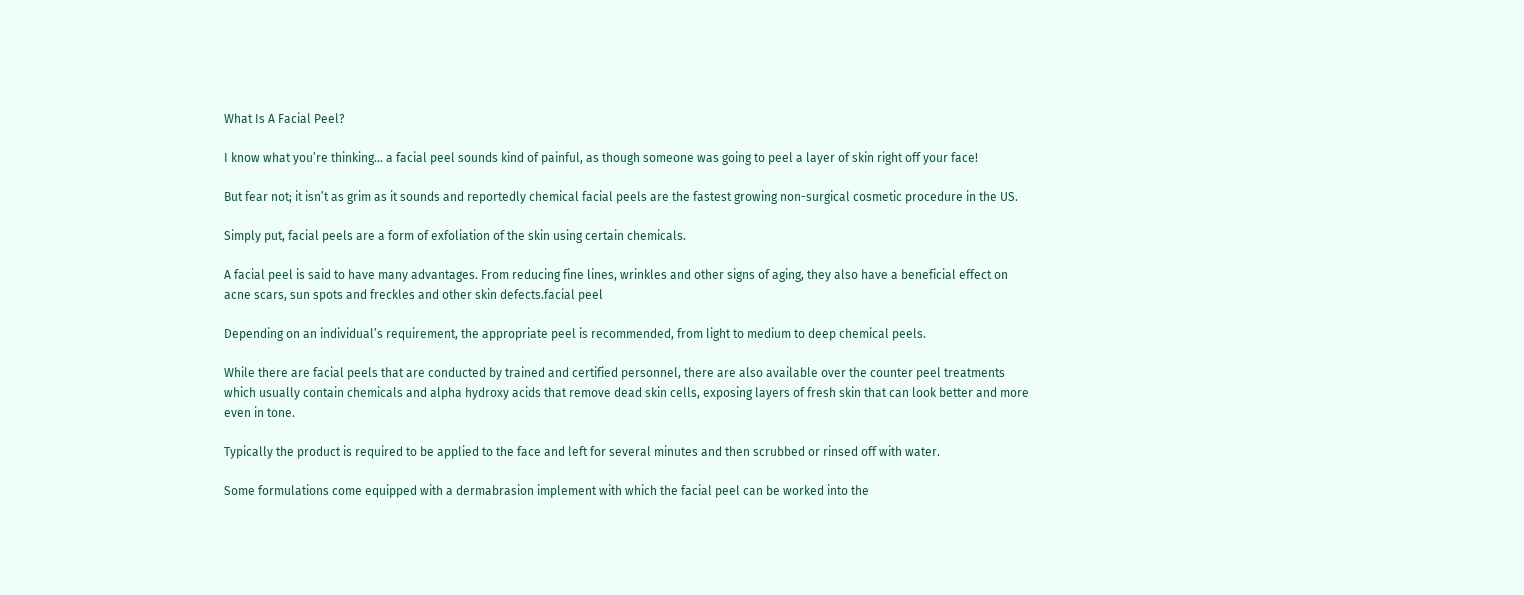What Is A Facial Peel?

I know what you’re thinking… a facial peel sounds kind of painful, as though someone was going to peel a layer of skin right off your face!

But fear not; it isn’t as grim as it sounds and reportedly chemical facial peels are the fastest growing non-surgical cosmetic procedure in the US.

Simply put, facial peels are a form of exfoliation of the skin using certain chemicals.

A facial peel is said to have many advantages. From reducing fine lines, wrinkles and other signs of aging, they also have a beneficial effect on acne scars, sun spots and freckles and other skin defects.facial peel

Depending on an individual’s requirement, the appropriate peel is recommended, from light to medium to deep chemical peels.

While there are facial peels that are conducted by trained and certified personnel, there are also available over the counter peel treatments which usually contain chemicals and alpha hydroxy acids that remove dead skin cells, exposing layers of fresh skin that can look better and more even in tone.

Typically the product is required to be applied to the face and left for several minutes and then scrubbed or rinsed off with water.

Some formulations come equipped with a dermabrasion implement with which the facial peel can be worked into the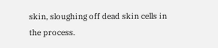skin, sloughing off dead skin cells in the process.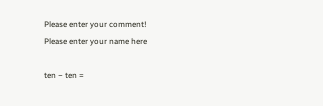Please enter your comment!
Please enter your name here

ten − ten =